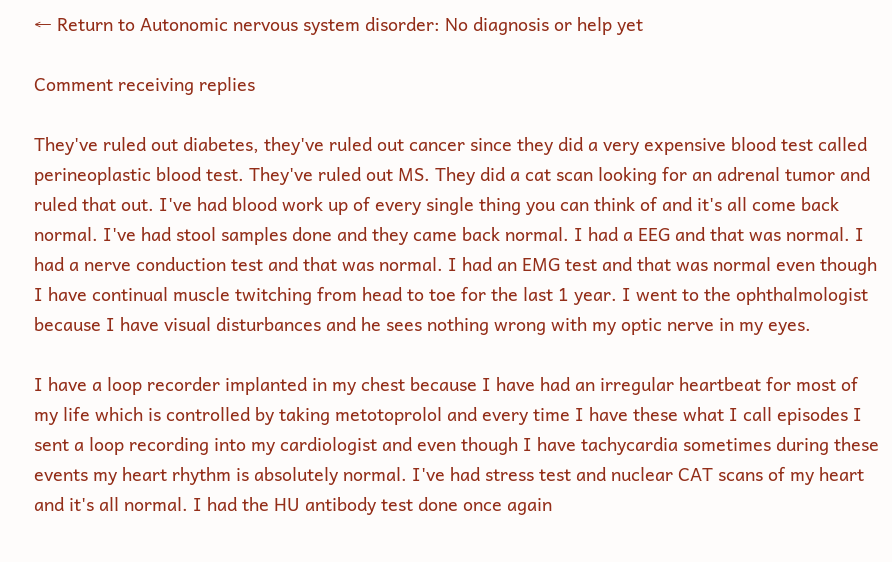← Return to Autonomic nervous system disorder: No diagnosis or help yet

Comment receiving replies

They've ruled out diabetes, they've ruled out cancer since they did a very expensive blood test called perineoplastic blood test. They've ruled out MS. They did a cat scan looking for an adrenal tumor and ruled that out. I've had blood work up of every single thing you can think of and it's all come back normal. I've had stool samples done and they came back normal. I had a EEG and that was normal. I had a nerve conduction test and that was normal. I had an EMG test and that was normal even though I have continual muscle twitching from head to toe for the last 1 year. I went to the ophthalmologist because I have visual disturbances and he sees nothing wrong with my optic nerve in my eyes.

I have a loop recorder implanted in my chest because I have had an irregular heartbeat for most of my life which is controlled by taking metotoprolol and every time I have these what I call episodes I sent a loop recording into my cardiologist and even though I have tachycardia sometimes during these events my heart rhythm is absolutely normal. I've had stress test and nuclear CAT scans of my heart and it's all normal. I had the HU antibody test done once again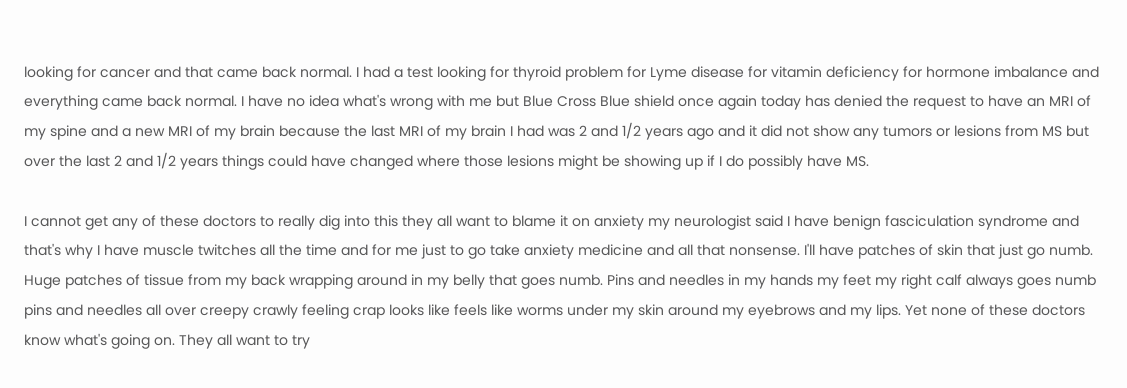looking for cancer and that came back normal. I had a test looking for thyroid problem for Lyme disease for vitamin deficiency for hormone imbalance and everything came back normal. I have no idea what's wrong with me but Blue Cross Blue shield once again today has denied the request to have an MRI of my spine and a new MRI of my brain because the last MRI of my brain I had was 2 and 1/2 years ago and it did not show any tumors or lesions from MS but over the last 2 and 1/2 years things could have changed where those lesions might be showing up if I do possibly have MS.

I cannot get any of these doctors to really dig into this they all want to blame it on anxiety my neurologist said I have benign fasciculation syndrome and that's why I have muscle twitches all the time and for me just to go take anxiety medicine and all that nonsense. I'll have patches of skin that just go numb. Huge patches of tissue from my back wrapping around in my belly that goes numb. Pins and needles in my hands my feet my right calf always goes numb pins and needles all over creepy crawly feeling crap looks like feels like worms under my skin around my eyebrows and my lips. Yet none of these doctors know what's going on. They all want to try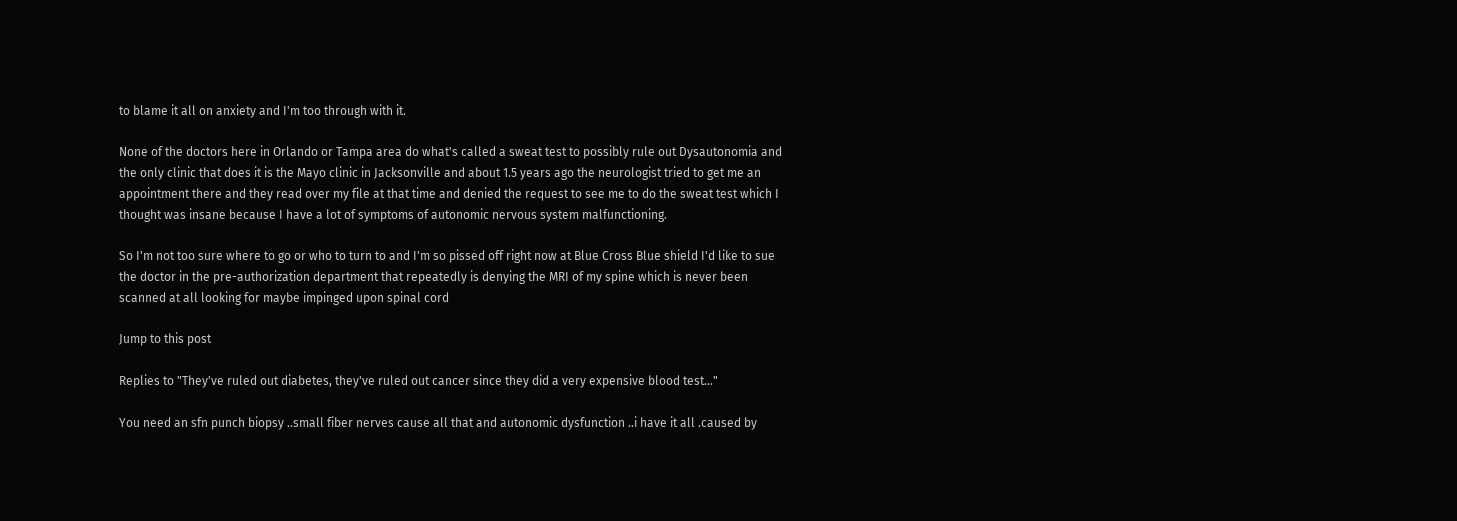to blame it all on anxiety and I'm too through with it.

None of the doctors here in Orlando or Tampa area do what's called a sweat test to possibly rule out Dysautonomia and the only clinic that does it is the Mayo clinic in Jacksonville and about 1.5 years ago the neurologist tried to get me an appointment there and they read over my file at that time and denied the request to see me to do the sweat test which I thought was insane because I have a lot of symptoms of autonomic nervous system malfunctioning.

So I'm not too sure where to go or who to turn to and I'm so pissed off right now at Blue Cross Blue shield I'd like to sue the doctor in the pre-authorization department that repeatedly is denying the MRI of my spine which is never been scanned at all looking for maybe impinged upon spinal cord

Jump to this post

Replies to "They've ruled out diabetes, they've ruled out cancer since they did a very expensive blood test..."

You need an sfn punch biopsy ..small fiber nerves cause all that and autonomic dysfunction ..i have it all .caused by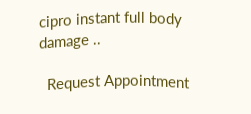cipro instant full body damage ..

  Request Appointment